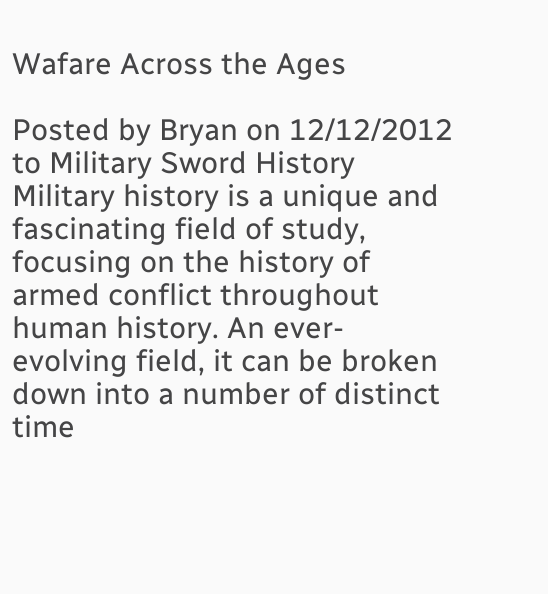Wafare Across the Ages

Posted by Bryan on 12/12/2012 to Military Sword History
Military history is a unique and fascinating field of study, focusing on the history of armed conflict throughout human history. An ever-evolving field, it can be broken down into a number of distinct time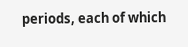periods, each of which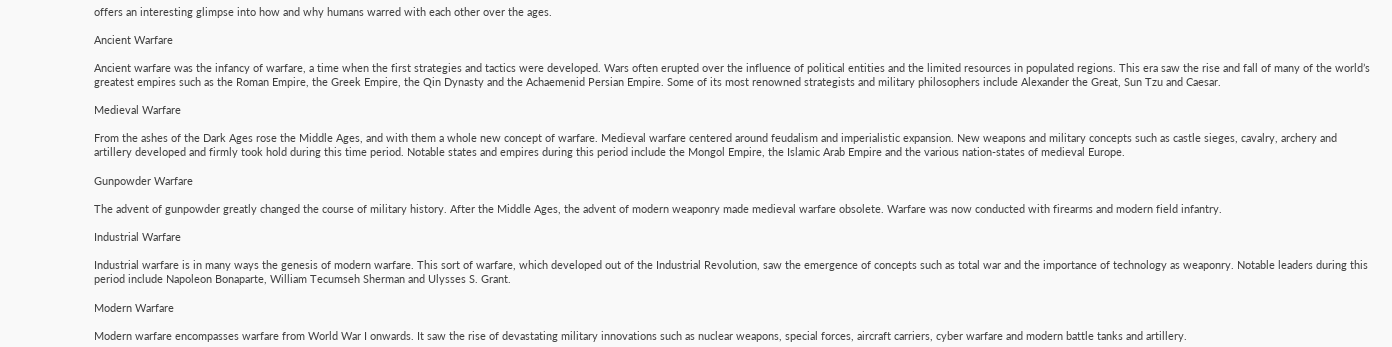offers an interesting glimpse into how and why humans warred with each other over the ages.

Ancient Warfare

Ancient warfare was the infancy of warfare, a time when the first strategies and tactics were developed. Wars often erupted over the influence of political entities and the limited resources in populated regions. This era saw the rise and fall of many of the world’s greatest empires such as the Roman Empire, the Greek Empire, the Qin Dynasty and the Achaemenid Persian Empire. Some of its most renowned strategists and military philosophers include Alexander the Great, Sun Tzu and Caesar.

Medieval Warfare

From the ashes of the Dark Ages rose the Middle Ages, and with them a whole new concept of warfare. Medieval warfare centered around feudalism and imperialistic expansion. New weapons and military concepts such as castle sieges, cavalry, archery and artillery developed and firmly took hold during this time period. Notable states and empires during this period include the Mongol Empire, the Islamic Arab Empire and the various nation-states of medieval Europe.

Gunpowder Warfare

The advent of gunpowder greatly changed the course of military history. After the Middle Ages, the advent of modern weaponry made medieval warfare obsolete. Warfare was now conducted with firearms and modern field infantry.

Industrial Warfare

Industrial warfare is in many ways the genesis of modern warfare. This sort of warfare, which developed out of the Industrial Revolution, saw the emergence of concepts such as total war and the importance of technology as weaponry. Notable leaders during this period include Napoleon Bonaparte, William Tecumseh Sherman and Ulysses S. Grant.

Modern Warfare

Modern warfare encompasses warfare from World War I onwards. It saw the rise of devastating military innovations such as nuclear weapons, special forces, aircraft carriers, cyber warfare and modern battle tanks and artillery.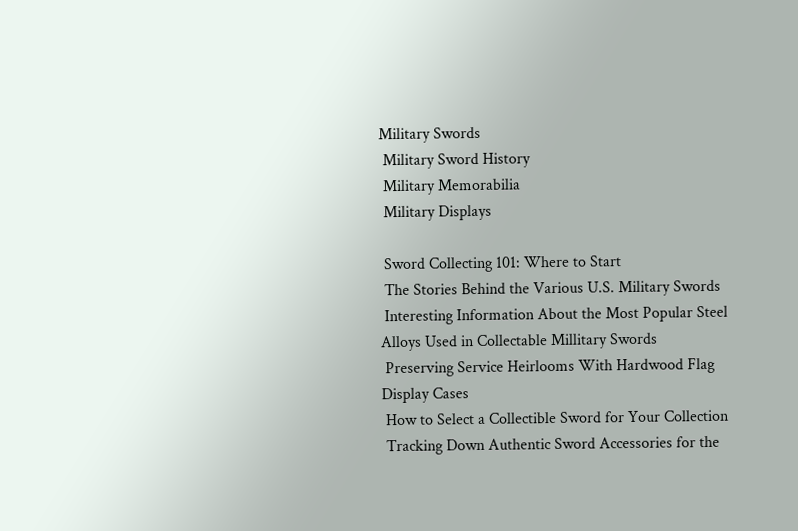Military Swords
 Military Sword History
 Military Memorabilia
 Military Displays

 Sword Collecting 101: Where to Start
 The Stories Behind the Various U.S. Military Swords
 Interesting Information About the Most Popular Steel Alloys Used in Collectable Millitary Swords
 Preserving Service Heirlooms With Hardwood Flag Display Cases
 How to Select a Collectible Sword for Your Collection
 Tracking Down Authentic Sword Accessories for the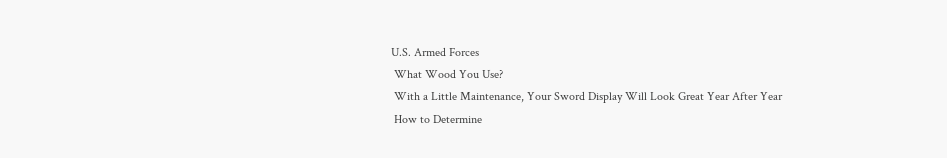U.S. Armed Forces
 What Wood You Use?
 With a Little Maintenance, Your Sword Display Will Look Great Year After Year
 How to Determine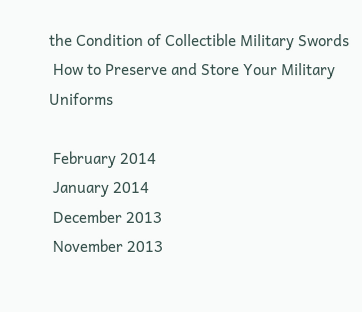the Condition of Collectible Military Swords
 How to Preserve and Store Your Military Uniforms

 February 2014
 January 2014
 December 2013
 November 2013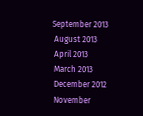September 2013
 August 2013
 April 2013
 March 2013
 December 2012
 November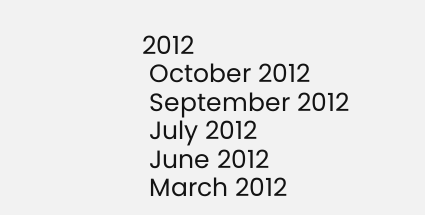2012
 October 2012
 September 2012
 July 2012
 June 2012
 March 2012